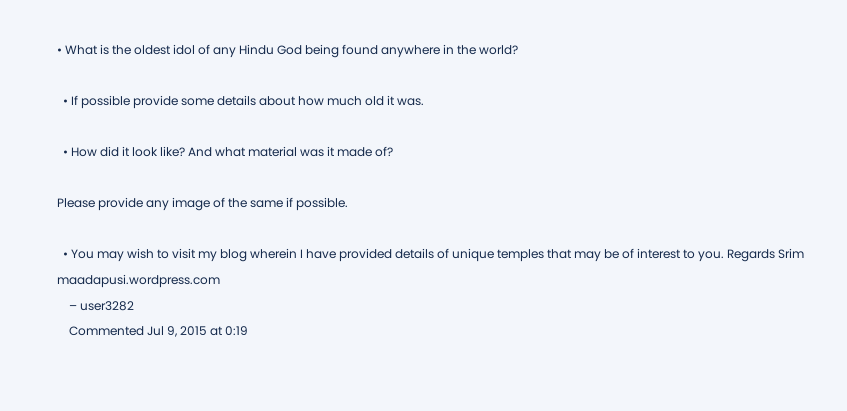• What is the oldest idol of any Hindu God being found anywhere in the world?

  • If possible provide some details about how much old it was.

  • How did it look like? And what material was it made of?

Please provide any image of the same if possible.

  • You may wish to visit my blog wherein I have provided details of unique temples that may be of interest to you. Regards Srim maadapusi.wordpress.com
    – user3282
    Commented Jul 9, 2015 at 0:19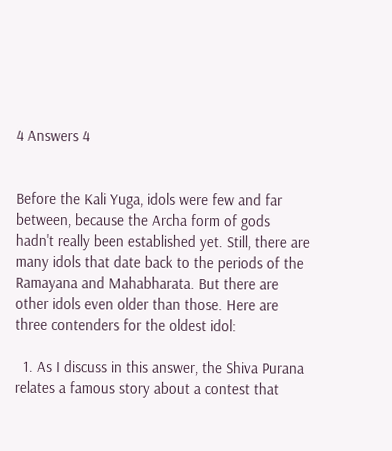4 Answers 4


Before the Kali Yuga, idols were few and far between, because the Archa form of gods hadn't really been established yet. Still, there are many idols that date back to the periods of the Ramayana and Mahabharata. But there are other idols even older than those. Here are three contenders for the oldest idol:

  1. As I discuss in this answer, the Shiva Purana relates a famous story about a contest that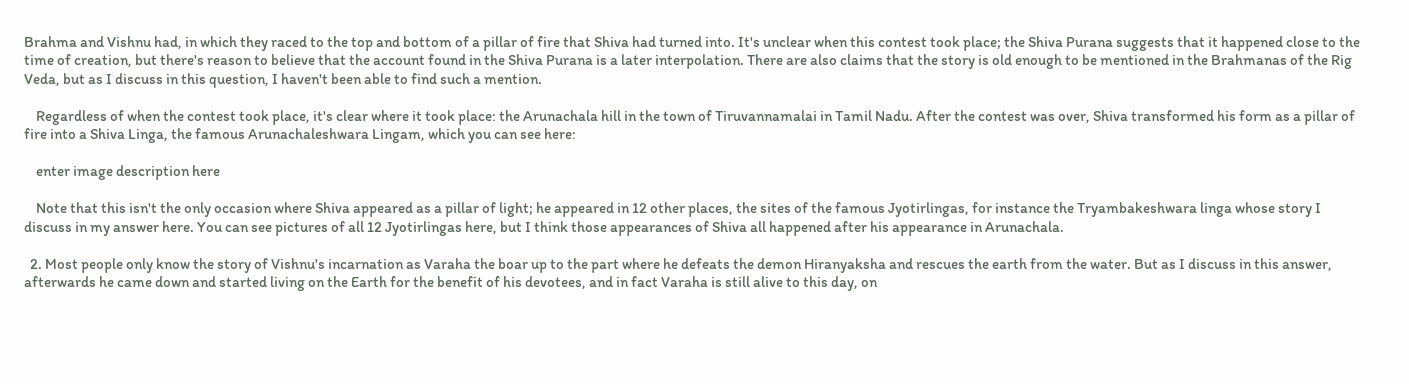Brahma and Vishnu had, in which they raced to the top and bottom of a pillar of fire that Shiva had turned into. It's unclear when this contest took place; the Shiva Purana suggests that it happened close to the time of creation, but there's reason to believe that the account found in the Shiva Purana is a later interpolation. There are also claims that the story is old enough to be mentioned in the Brahmanas of the Rig Veda, but as I discuss in this question, I haven't been able to find such a mention.

    Regardless of when the contest took place, it's clear where it took place: the Arunachala hill in the town of Tiruvannamalai in Tamil Nadu. After the contest was over, Shiva transformed his form as a pillar of fire into a Shiva Linga, the famous Arunachaleshwara Lingam, which you can see here:

    enter image description here

    Note that this isn't the only occasion where Shiva appeared as a pillar of light; he appeared in 12 other places, the sites of the famous Jyotirlingas, for instance the Tryambakeshwara linga whose story I discuss in my answer here. You can see pictures of all 12 Jyotirlingas here, but I think those appearances of Shiva all happened after his appearance in Arunachala.

  2. Most people only know the story of Vishnu's incarnation as Varaha the boar up to the part where he defeats the demon Hiranyaksha and rescues the earth from the water. But as I discuss in this answer, afterwards he came down and started living on the Earth for the benefit of his devotees, and in fact Varaha is still alive to this day, on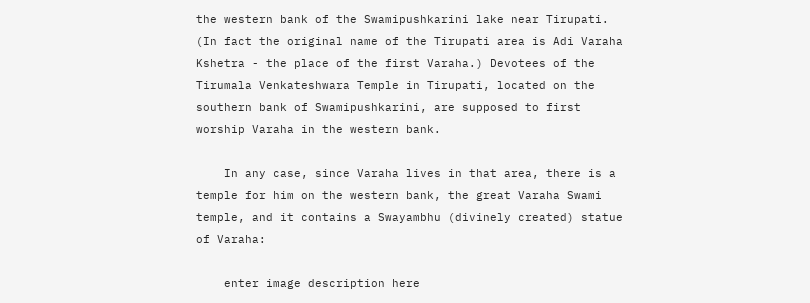the western bank of the Swamipushkarini lake near Tirupati. (In fact the original name of the Tirupati area is Adi Varaha Kshetra - the place of the first Varaha.) Devotees of the Tirumala Venkateshwara Temple in Tirupati, located on the southern bank of Swamipushkarini, are supposed to first worship Varaha in the western bank.

    In any case, since Varaha lives in that area, there is a temple for him on the western bank, the great Varaha Swami temple, and it contains a Swayambhu (divinely created) statue of Varaha:

    enter image description here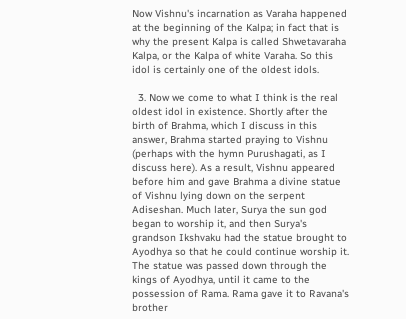Now Vishnu's incarnation as Varaha happened at the beginning of the Kalpa; in fact that is why the present Kalpa is called Shwetavaraha Kalpa, or the Kalpa of white Varaha. So this idol is certainly one of the oldest idols.

  3. Now we come to what I think is the real oldest idol in existence. Shortly after the birth of Brahma, which I discuss in this answer, Brahma started praying to Vishnu (perhaps with the hymn Purushagati, as I discuss here). As a result, Vishnu appeared before him and gave Brahma a divine statue of Vishnu lying down on the serpent Adiseshan. Much later, Surya the sun god began to worship it, and then Surya's grandson Ikshvaku had the statue brought to Ayodhya so that he could continue worship it. The statue was passed down through the kings of Ayodhya, until it came to the possession of Rama. Rama gave it to Ravana's brother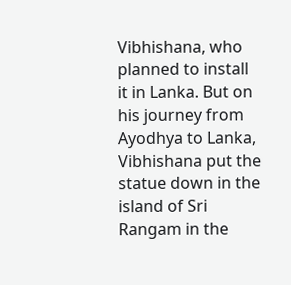Vibhishana, who planned to install it in Lanka. But on his journey from Ayodhya to Lanka, Vibhishana put the statue down in the island of Sri Rangam in the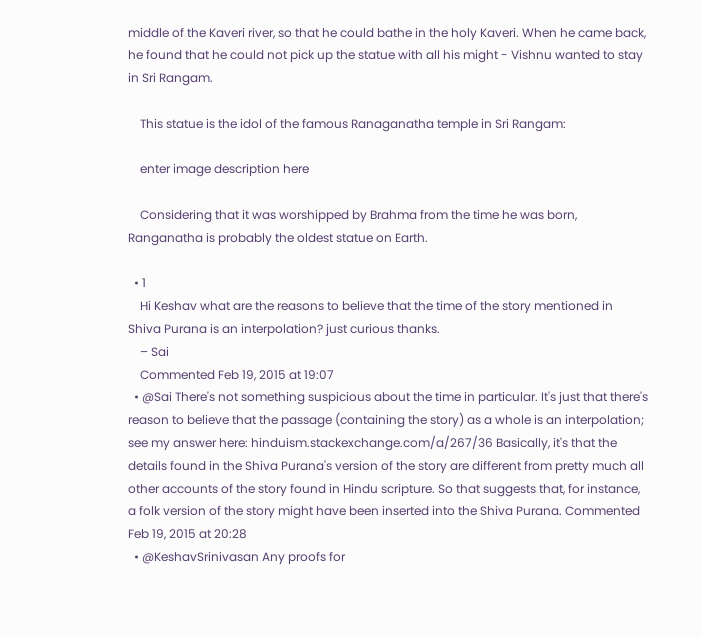middle of the Kaveri river, so that he could bathe in the holy Kaveri. When he came back, he found that he could not pick up the statue with all his might - Vishnu wanted to stay in Sri Rangam.

    This statue is the idol of the famous Ranaganatha temple in Sri Rangam:

    enter image description here

    Considering that it was worshipped by Brahma from the time he was born, Ranganatha is probably the oldest statue on Earth.

  • 1
    Hi Keshav what are the reasons to believe that the time of the story mentioned in Shiva Purana is an interpolation? just curious thanks.
    – Sai
    Commented Feb 19, 2015 at 19:07
  • @Sai There's not something suspicious about the time in particular. It's just that there's reason to believe that the passage (containing the story) as a whole is an interpolation; see my answer here: hinduism.stackexchange.com/a/267/36 Basically, it's that the details found in the Shiva Purana's version of the story are different from pretty much all other accounts of the story found in Hindu scripture. So that suggests that, for instance, a folk version of the story might have been inserted into the Shiva Purana. Commented Feb 19, 2015 at 20:28
  • @KeshavSrinivasan Any proofs for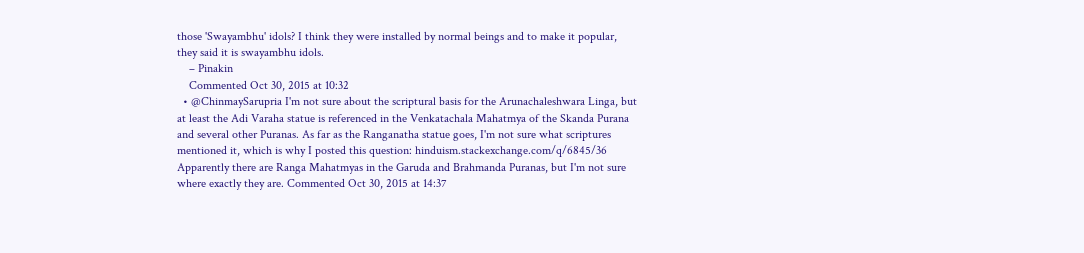those 'Swayambhu' idols? I think they were installed by normal beings and to make it popular, they said it is swayambhu idols.
    – Pinakin
    Commented Oct 30, 2015 at 10:32
  • @ChinmaySarupria I'm not sure about the scriptural basis for the Arunachaleshwara Linga, but at least the Adi Varaha statue is referenced in the Venkatachala Mahatmya of the Skanda Purana and several other Puranas. As far as the Ranganatha statue goes, I'm not sure what scriptures mentioned it, which is why I posted this question: hinduism.stackexchange.com/q/6845/36 Apparently there are Ranga Mahatmyas in the Garuda and Brahmanda Puranas, but I'm not sure where exactly they are. Commented Oct 30, 2015 at 14:37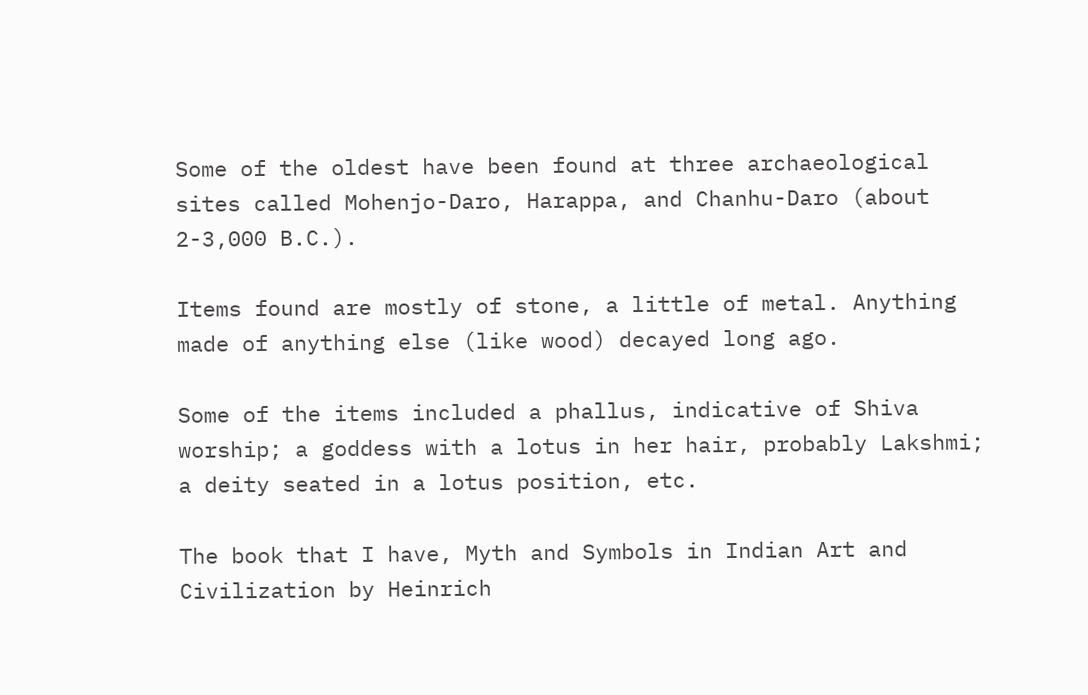Some of the oldest have been found at three archaeological sites called Mohenjo-Daro, Harappa, and Chanhu-Daro (about 2-3,000 B.C.).

Items found are mostly of stone, a little of metal. Anything made of anything else (like wood) decayed long ago.

Some of the items included a phallus, indicative of Shiva worship; a goddess with a lotus in her hair, probably Lakshmi; a deity seated in a lotus position, etc.

The book that I have, Myth and Symbols in Indian Art and Civilization by Heinrich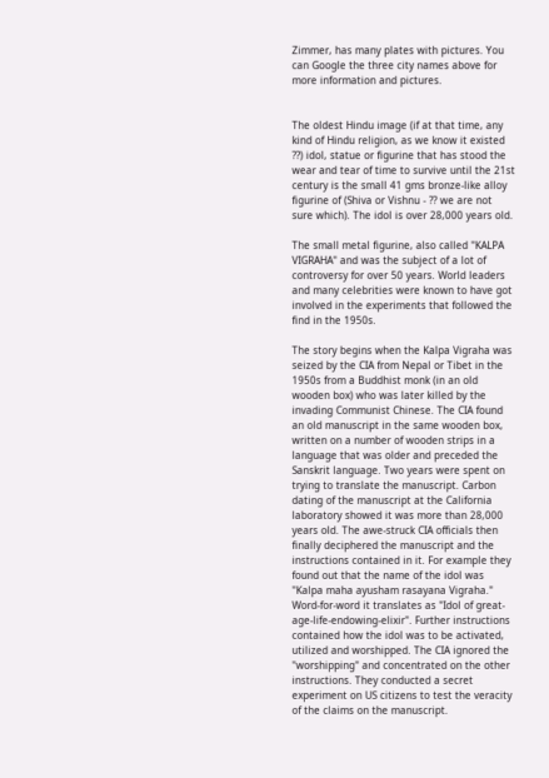Zimmer, has many plates with pictures. You can Google the three city names above for more information and pictures.


The oldest Hindu image (if at that time, any kind of Hindu religion, as we know it existed ??) idol, statue or figurine that has stood the wear and tear of time to survive until the 21st century is the small 41 gms bronze-like alloy figurine of (Shiva or Vishnu - ?? we are not sure which). The idol is over 28,000 years old.

The small metal figurine, also called "KALPA VIGRAHA" and was the subject of a lot of controversy for over 50 years. World leaders and many celebrities were known to have got involved in the experiments that followed the find in the 1950s.

The story begins when the Kalpa Vigraha was seized by the CIA from Nepal or Tibet in the 1950s from a Buddhist monk (in an old wooden box) who was later killed by the invading Communist Chinese. The CIA found an old manuscript in the same wooden box, written on a number of wooden strips in a language that was older and preceded the Sanskrit language. Two years were spent on trying to translate the manuscript. Carbon dating of the manuscript at the California laboratory showed it was more than 28,000 years old. The awe-struck CIA officials then finally deciphered the manuscript and the instructions contained in it. For example they found out that the name of the idol was "Kalpa maha ayusham rasayana Vigraha." Word-for-word it translates as "Idol of great-age-life-endowing-elixir". Further instructions contained how the idol was to be activated, utilized and worshipped. The CIA ignored the "worshipping" and concentrated on the other instructions. They conducted a secret experiment on US citizens to test the veracity of the claims on the manuscript.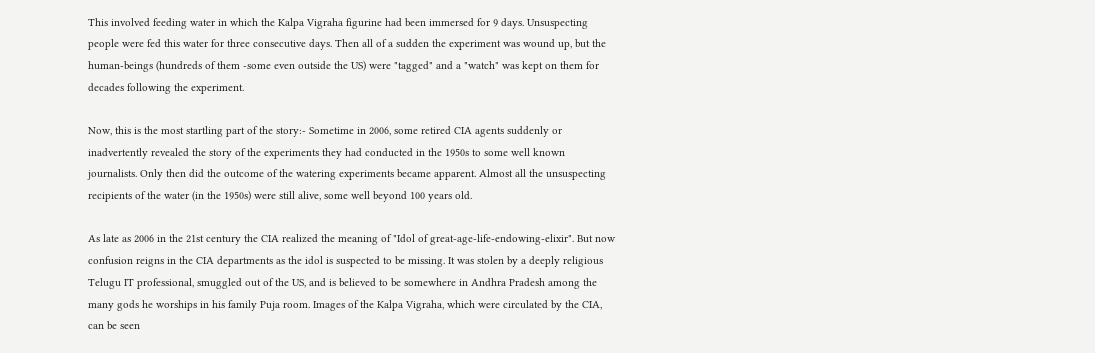This involved feeding water in which the Kalpa Vigraha figurine had been immersed for 9 days. Unsuspecting people were fed this water for three consecutive days. Then all of a sudden the experiment was wound up, but the human-beings (hundreds of them -some even outside the US) were "tagged" and a "watch" was kept on them for decades following the experiment.

Now, this is the most startling part of the story:- Sometime in 2006, some retired CIA agents suddenly or inadvertently revealed the story of the experiments they had conducted in the 1950s to some well known journalists. Only then did the outcome of the watering experiments became apparent. Almost all the unsuspecting recipients of the water (in the 1950s) were still alive, some well beyond 100 years old.

As late as 2006 in the 21st century the CIA realized the meaning of "Idol of great-age-life-endowing-elixir". But now confusion reigns in the CIA departments as the idol is suspected to be missing. It was stolen by a deeply religious Telugu IT professional, smuggled out of the US, and is believed to be somewhere in Andhra Pradesh among the many gods he worships in his family Puja room. Images of the Kalpa Vigraha, which were circulated by the CIA, can be seen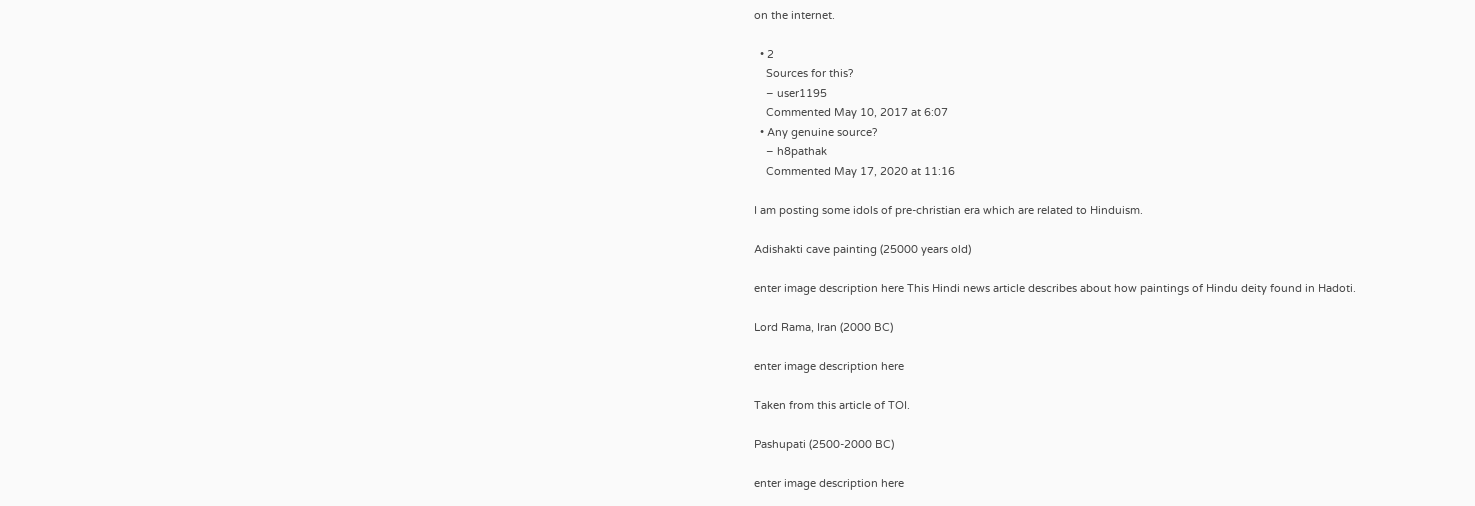on the internet.

  • 2
    Sources for this?
    – user1195
    Commented May 10, 2017 at 6:07
  • Any genuine source?
    – h8pathak
    Commented May 17, 2020 at 11:16

I am posting some idols of pre-christian era which are related to Hinduism.

Adishakti cave painting (25000 years old)

enter image description here This Hindi news article describes about how paintings of Hindu deity found in Hadoti.

Lord Rama, Iran (2000 BC)

enter image description here

Taken from this article of TOI.

Pashupati (2500-2000 BC)

enter image description here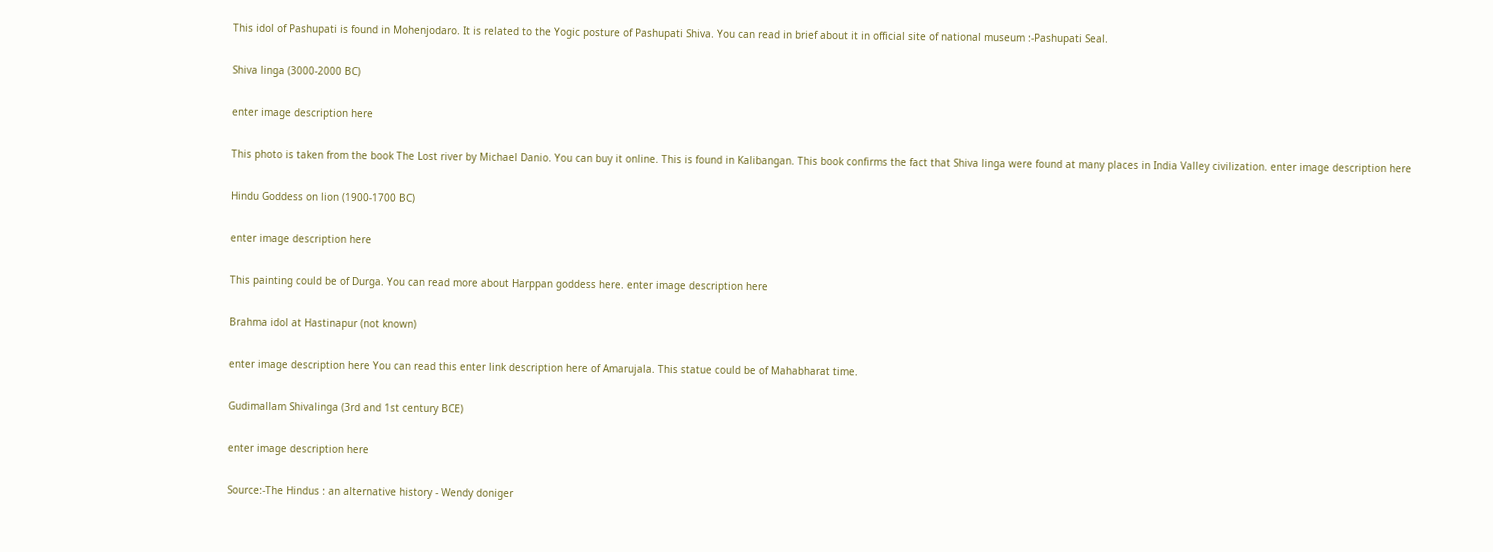This idol of Pashupati is found in Mohenjodaro. It is related to the Yogic posture of Pashupati Shiva. You can read in brief about it in official site of national museum :-Pashupati Seal.

Shiva linga (3000-2000 BC)

enter image description here

This photo is taken from the book The Lost river by Michael Danio. You can buy it online. This is found in Kalibangan. This book confirms the fact that Shiva linga were found at many places in India Valley civilization. enter image description here

Hindu Goddess on lion (1900-1700 BC)

enter image description here

This painting could be of Durga. You can read more about Harppan goddess here. enter image description here

Brahma idol at Hastinapur (not known)

enter image description here You can read this enter link description here of Amarujala. This statue could be of Mahabharat time.

Gudimallam Shivalinga (3rd and 1st century BCE)

enter image description here

Source:-The Hindus : an alternative history - Wendy doniger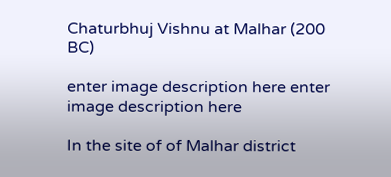Chaturbhuj Vishnu at Malhar (200 BC)

enter image description here enter image description here

In the site of of Malhar district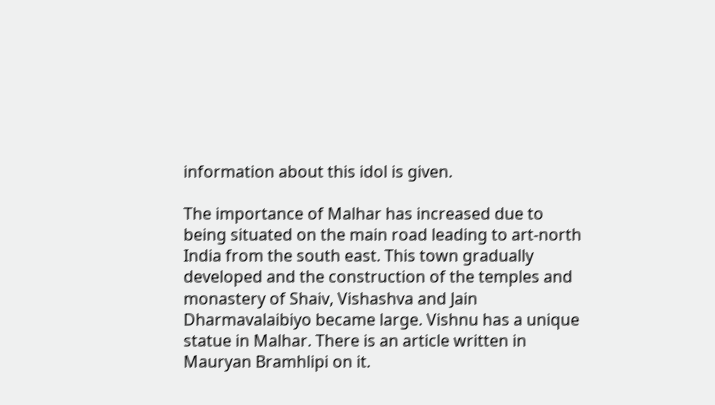information about this idol is given.

The importance of Malhar has increased due to being situated on the main road leading to art-north India from the south east. This town gradually developed and the construction of the temples and monastery of Shaiv, Vishashva and Jain Dharmavalaibiyo became large. Vishnu has a unique statue in Malhar. There is an article written in Mauryan Bramhlipi on it.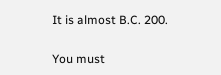It is almost B.C. 200.


You must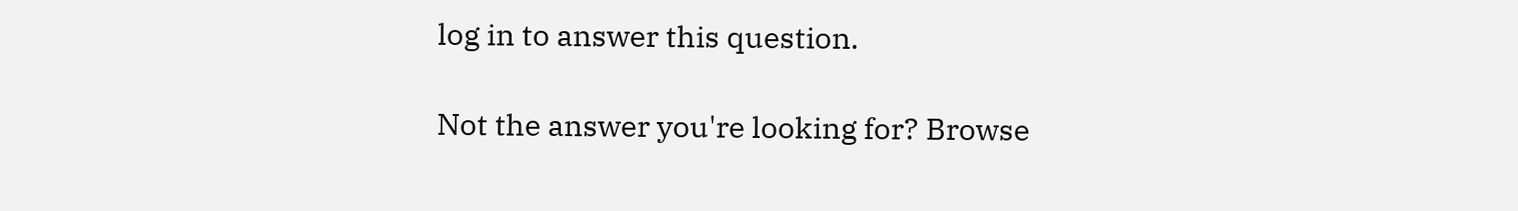log in to answer this question.

Not the answer you're looking for? Browse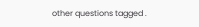other questions tagged .